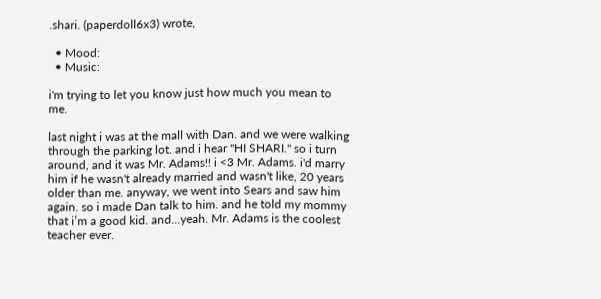.shari. (paperdoll6x3) wrote,

  • Mood:
  • Music:

i'm trying to let you know just how much you mean to me.

last night i was at the mall with Dan. and we were walking through the parking lot. and i hear "HI SHARI." so i turn around, and it was Mr. Adams!! i <3 Mr. Adams. i'd marry him if he wasn't already married and wasn't like, 20 years older than me. anyway, we went into Sears and saw him again. so i made Dan talk to him. and he told my mommy that i’m a good kid. and...yeah. Mr. Adams is the coolest teacher ever.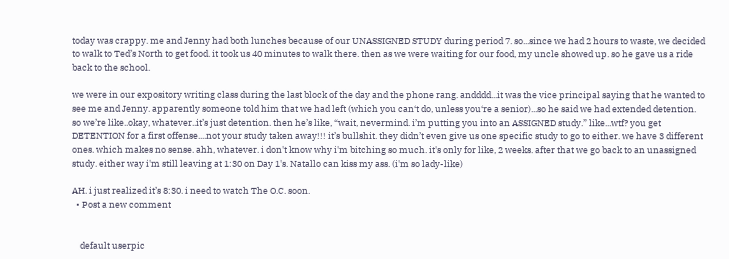today was crappy. me and Jenny had both lunches because of our UNASSIGNED STUDY during period 7. so...since we had 2 hours to waste, we decided to walk to Ted’s North to get food. it took us 40 minutes to walk there. then as we were waiting for our food, my uncle showed up. so he gave us a ride back to the school.

we were in our expository writing class during the last block of the day and the phone rang. andddd...it was the vice principal saying that he wanted to see me and Jenny. apparently someone told him that we had left (which you can‘t do, unless you‘re a senior)...so he said we had extended detention. so we’re like..okay, whatever..it’s just detention. then he’s like, “wait, nevermind. i’m putting you into an ASSIGNED study.” like...wtf? you get DETENTION for a first offense....not your study taken away!!! it’s bullshit. they didn’t even give us one specific study to go to either. we have 3 different ones. which makes no sense. ahh, whatever. i don't know why i'm bitching so much. it's only for like, 2 weeks. after that we go back to an unassigned study. either way i'm still leaving at 1:30 on Day 1's. Natallo can kiss my ass. (i'm so lady-like)

AH. i just realized it’s 8:30. i need to watch The O.C. soon.
  • Post a new comment


    default userpic